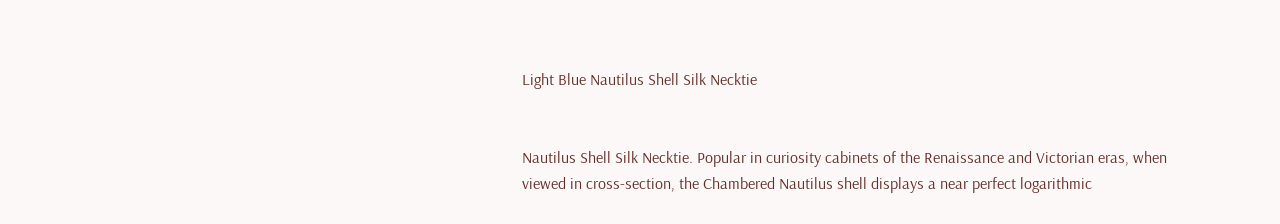Light Blue Nautilus Shell Silk Necktie


Nautilus Shell Silk Necktie. Popular in curiosity cabinets of the Renaissance and Victorian eras, when viewed in cross-section, the Chambered Nautilus shell displays a near perfect logarithmic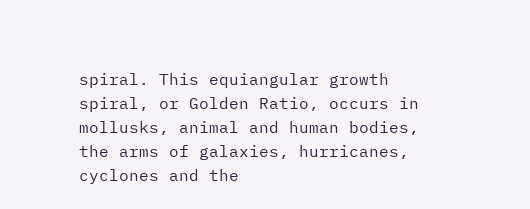spiral. This equiangular growth spiral, or Golden Ratio, occurs in mollusks, animal and human bodies, the arms of galaxies, hurricanes, cyclones and the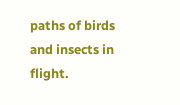paths of birds and insects in flight.